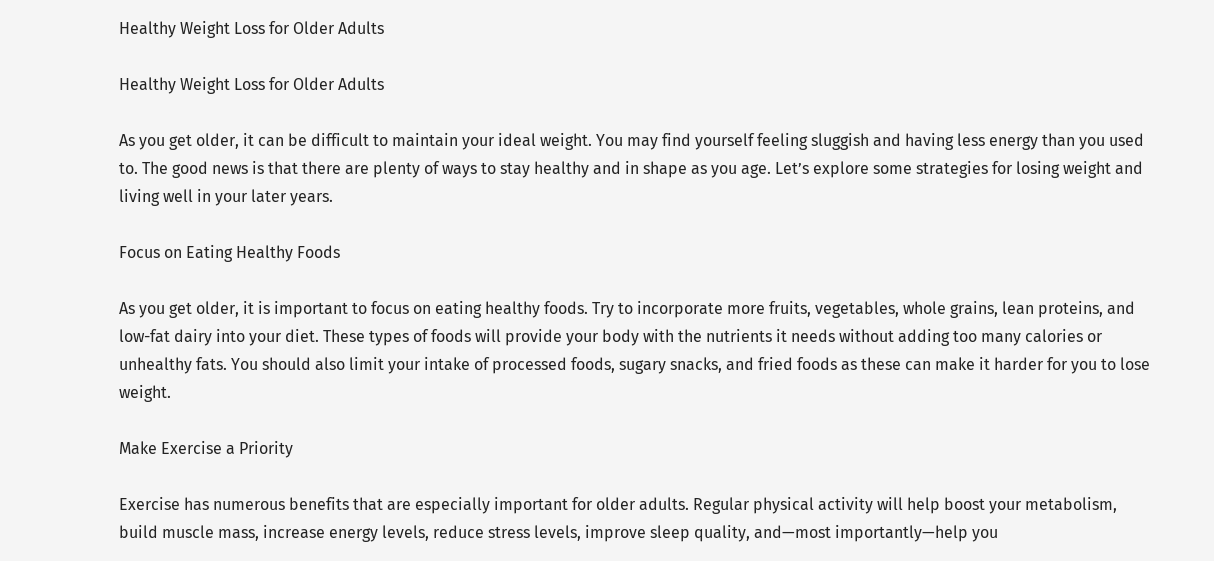Healthy Weight Loss for Older Adults

Healthy Weight Loss for Older Adults

As you get older, it can be difficult to maintain your ideal weight. You may find yourself feeling sluggish and having less energy than you used to. The good news is that there are plenty of ways to stay healthy and in shape as you age. Let’s explore some strategies for losing weight and living well in your later years.

Focus on Eating Healthy Foods

As you get older, it is important to focus on eating healthy foods. Try to incorporate more fruits, vegetables, whole grains, lean proteins, and low-fat dairy into your diet. These types of foods will provide your body with the nutrients it needs without adding too many calories or unhealthy fats. You should also limit your intake of processed foods, sugary snacks, and fried foods as these can make it harder for you to lose weight.

Make Exercise a Priority

Exercise has numerous benefits that are especially important for older adults. Regular physical activity will help boost your metabolism, build muscle mass, increase energy levels, reduce stress levels, improve sleep quality, and—most importantly—help you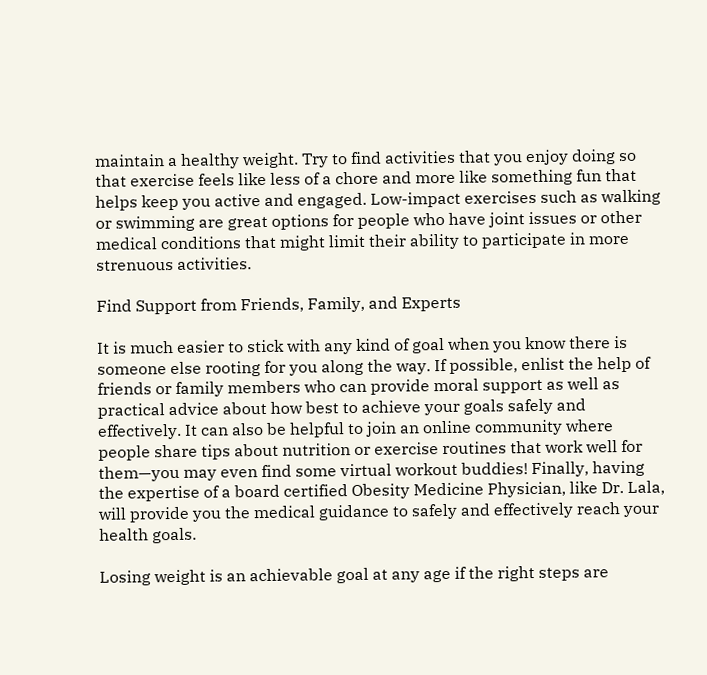maintain a healthy weight. Try to find activities that you enjoy doing so that exercise feels like less of a chore and more like something fun that helps keep you active and engaged. Low-impact exercises such as walking or swimming are great options for people who have joint issues or other medical conditions that might limit their ability to participate in more strenuous activities.

Find Support from Friends, Family, and Experts

It is much easier to stick with any kind of goal when you know there is someone else rooting for you along the way. If possible, enlist the help of friends or family members who can provide moral support as well as practical advice about how best to achieve your goals safely and effectively. It can also be helpful to join an online community where people share tips about nutrition or exercise routines that work well for them—you may even find some virtual workout buddies! Finally, having the expertise of a board certified Obesity Medicine Physician, like Dr. Lala, will provide you the medical guidance to safely and effectively reach your health goals.

Losing weight is an achievable goal at any age if the right steps are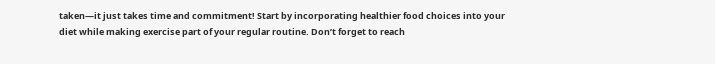taken—it just takes time and commitment! Start by incorporating healthier food choices into your diet while making exercise part of your regular routine. Don’t forget to reach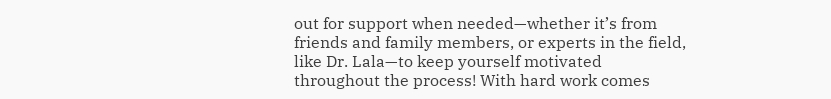out for support when needed—whether it’s from friends and family members, or experts in the field, like Dr. Lala—to keep yourself motivated throughout the process! With hard work comes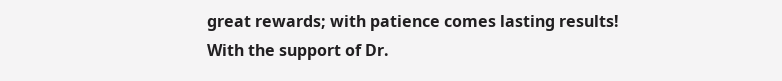great rewards; with patience comes lasting results! With the support of Dr.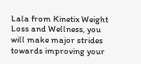Lala from Kinetix Weight Loss and Wellness, you will make major strides towards improving your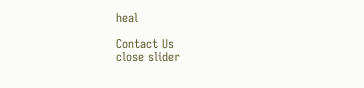heal

Contact Us
close slider